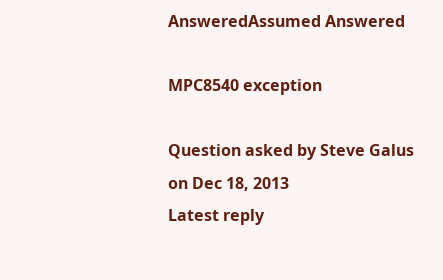AnsweredAssumed Answered

MPC8540 exception

Question asked by Steve Galus on Dec 18, 2013
Latest reply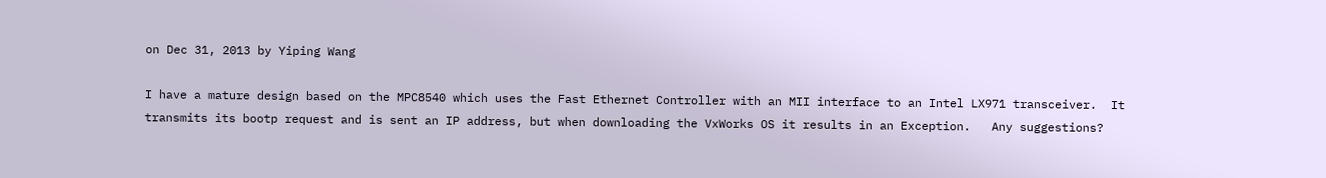on Dec 31, 2013 by Yiping Wang

I have a mature design based on the MPC8540 which uses the Fast Ethernet Controller with an MII interface to an Intel LX971 transceiver.  It transmits its bootp request and is sent an IP address, but when downloading the VxWorks OS it results in an Exception.   Any suggestions?